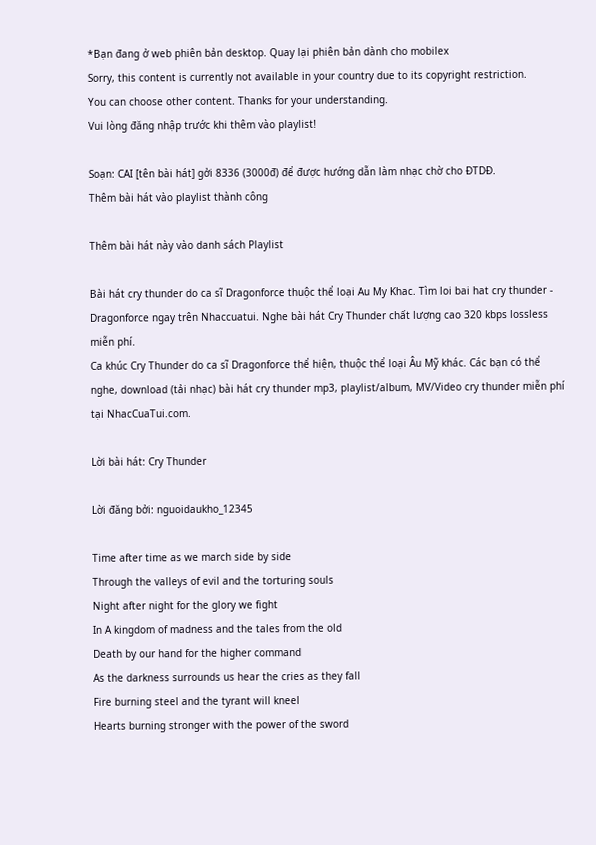*Bạn đang ở web phiên bản desktop. Quay lại phiên bản dành cho mobilex
Sorry, this content is currently not available in your country due to its copyright restriction.
You can choose other content. Thanks for your understanding.
Vui lòng đăng nhập trước khi thêm vào playlist!

Soạn: CAI [tên bài hát] gởi 8336 (3000đ) để được hướng dẫn làm nhạc chờ cho ĐTDĐ.
Thêm bài hát vào playlist thành công

Thêm bài hát này vào danh sách Playlist

Bài hát cry thunder do ca sĩ Dragonforce thuộc thể loại Au My Khac. Tìm loi bai hat cry thunder - Dragonforce ngay trên Nhaccuatui. Nghe bài hát Cry Thunder chất lượng cao 320 kbps lossless miễn phí.
Ca khúc Cry Thunder do ca sĩ Dragonforce thể hiện, thuộc thể loại Âu Mỹ khác. Các bạn có thể nghe, download (tải nhạc) bài hát cry thunder mp3, playlist/album, MV/Video cry thunder miễn phí tại NhacCuaTui.com.

Lời bài hát: Cry Thunder

Lời đăng bởi: nguoidaukho_12345

Time after time as we march side by side
Through the valleys of evil and the torturing souls
Night after night for the glory we fight
In A kingdom of madness and the tales from the old
Death by our hand for the higher command
As the darkness surrounds us hear the cries as they fall
Fire burning steel and the tyrant will kneel
Hearts burning stronger with the power of the sword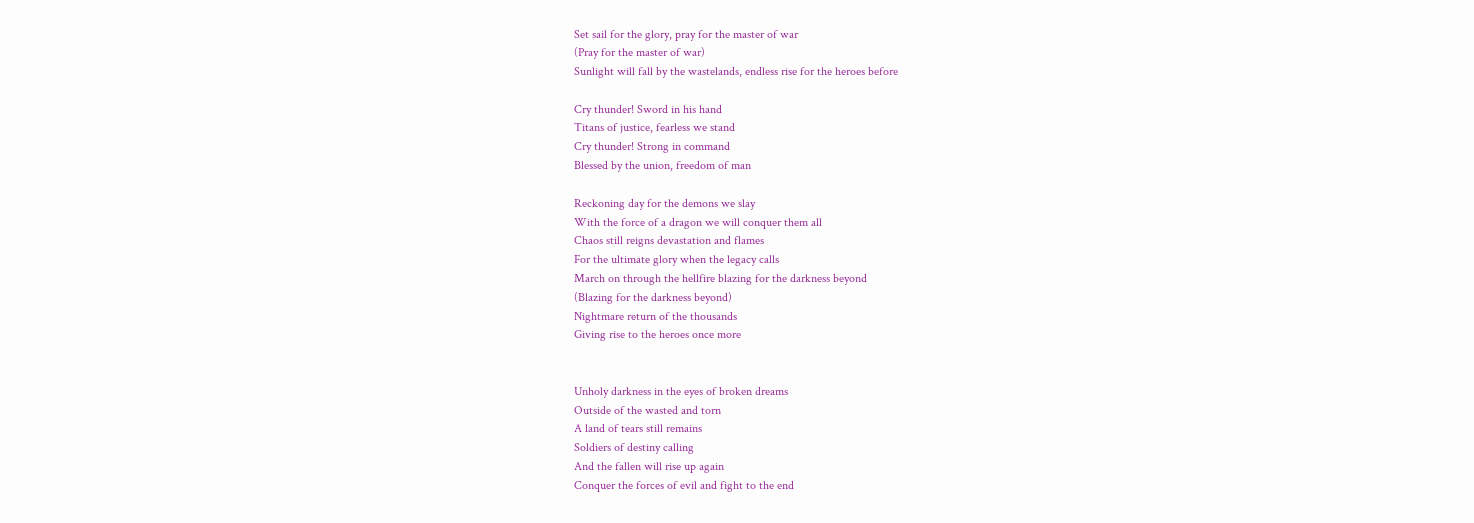Set sail for the glory, pray for the master of war
(Pray for the master of war)
Sunlight will fall by the wastelands, endless rise for the heroes before

Cry thunder! Sword in his hand
Titans of justice, fearless we stand
Cry thunder! Strong in command
Blessed by the union, freedom of man

Reckoning day for the demons we slay
With the force of a dragon we will conquer them all
Chaos still reigns devastation and flames
For the ultimate glory when the legacy calls
March on through the hellfire blazing for the darkness beyond
(Blazing for the darkness beyond)
Nightmare return of the thousands
Giving rise to the heroes once more


Unholy darkness in the eyes of broken dreams
Outside of the wasted and torn
A land of tears still remains
Soldiers of destiny calling
And the fallen will rise up again
Conquer the forces of evil and fight to the end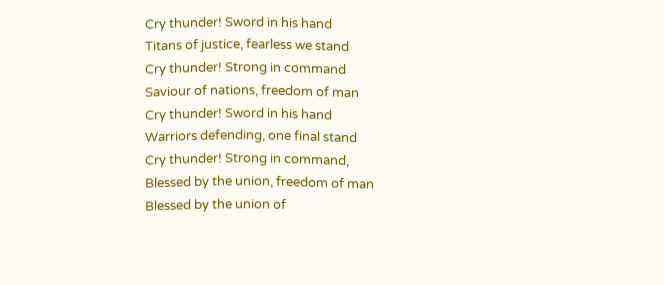Cry thunder! Sword in his hand
Titans of justice, fearless we stand
Cry thunder! Strong in command
Saviour of nations, freedom of man
Cry thunder! Sword in his hand
Warriors defending, one final stand
Cry thunder! Strong in command,
Blessed by the union, freedom of man
Blessed by the union of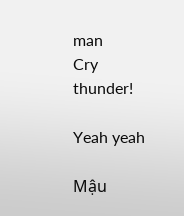man
Cry thunder!

Yeah yeah

Mậu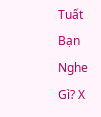Tuất Bạn Nghe Gì? X